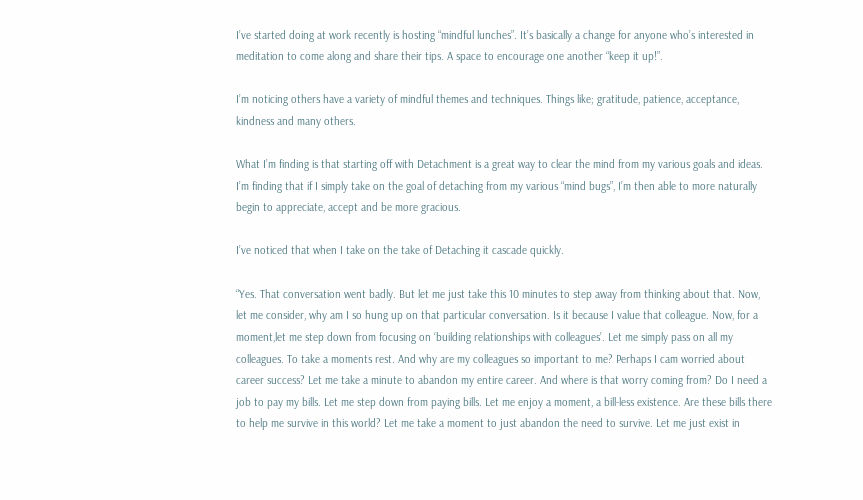I’ve started doing at work recently is hosting “mindful lunches”. It’s basically a change for anyone who’s interested in meditation to come along and share their tips. A space to encourage one another “keep it up!”.

I’m noticing others have a variety of mindful themes and techniques. Things like; gratitude, patience, acceptance, kindness and many others.

What I’m finding is that starting off with Detachment is a great way to clear the mind from my various goals and ideas. I’m finding that if I simply take on the goal of detaching from my various “mind bugs”, I’m then able to more naturally begin to appreciate, accept and be more gracious.

I’ve noticed that when I take on the take of Detaching it cascade quickly.

“Yes. That conversation went badly. But let me just take this 10 minutes to step away from thinking about that. Now, let me consider, why am I so hung up on that particular conversation. Is it because I value that colleague. Now, for a moment,let me step down from focusing on ‘building relationships with colleagues’. Let me simply pass on all my colleagues. To take a moments rest. And why are my colleagues so important to me? Perhaps I cam worried about career success? Let me take a minute to abandon my entire career. And where is that worry coming from? Do I need a job to pay my bills. Let me step down from paying bills. Let me enjoy a moment, a bill-less existence. Are these bills there to help me survive in this world? Let me take a moment to just abandon the need to survive. Let me just exist in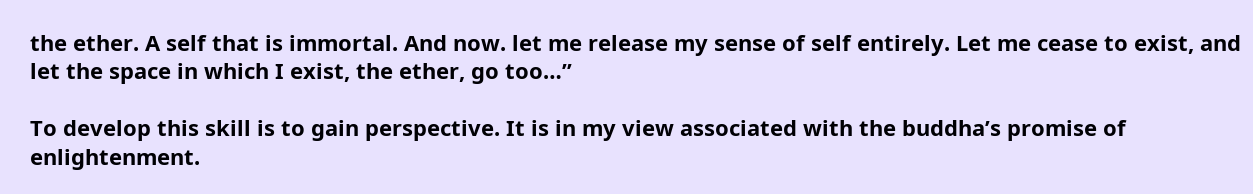the ether. A self that is immortal. And now. let me release my sense of self entirely. Let me cease to exist, and let the space in which I exist, the ether, go too…”

To develop this skill is to gain perspective. It is in my view associated with the buddha’s promise of enlightenment.